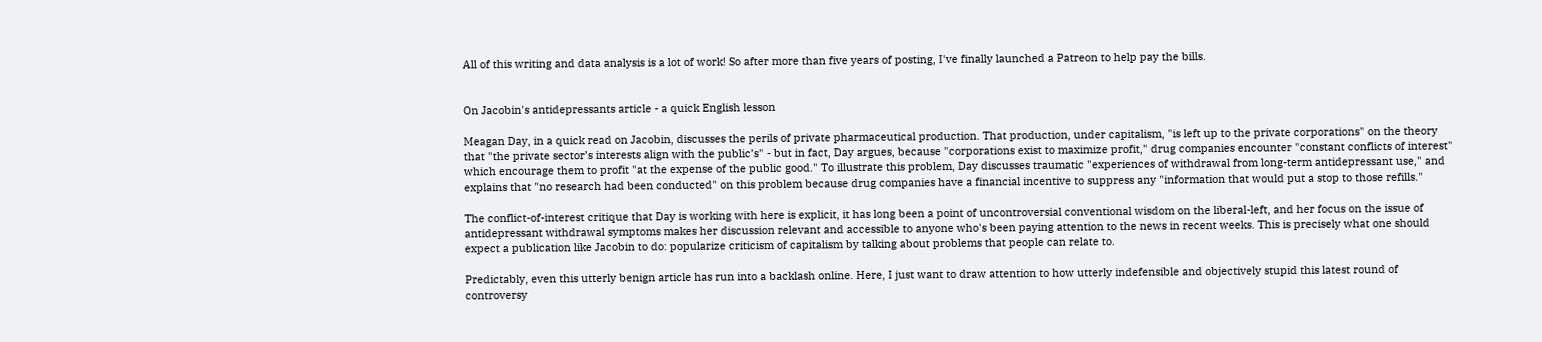All of this writing and data analysis is a lot of work! So after more than five years of posting, I've finally launched a Patreon to help pay the bills.


On Jacobin's antidepressants article - a quick English lesson

Meagan Day, in a quick read on Jacobin, discusses the perils of private pharmaceutical production. That production, under capitalism, "is left up to the private corporations" on the theory that "the private sector’s interests align with the public’s" - but in fact, Day argues, because "corporations exist to maximize profit," drug companies encounter "constant conflicts of interest" which encourage them to profit "at the expense of the public good." To illustrate this problem, Day discusses traumatic "experiences of withdrawal from long-term antidepressant use," and explains that "no research had been conducted" on this problem because drug companies have a financial incentive to suppress any "information that would put a stop to those refills."

The conflict-of-interest critique that Day is working with here is explicit, it has long been a point of uncontroversial conventional wisdom on the liberal-left, and her focus on the issue of antidepressant withdrawal symptoms makes her discussion relevant and accessible to anyone who's been paying attention to the news in recent weeks. This is precisely what one should expect a publication like Jacobin to do: popularize criticism of capitalism by talking about problems that people can relate to.

Predictably, even this utterly benign article has run into a backlash online. Here, I just want to draw attention to how utterly indefensible and objectively stupid this latest round of controversy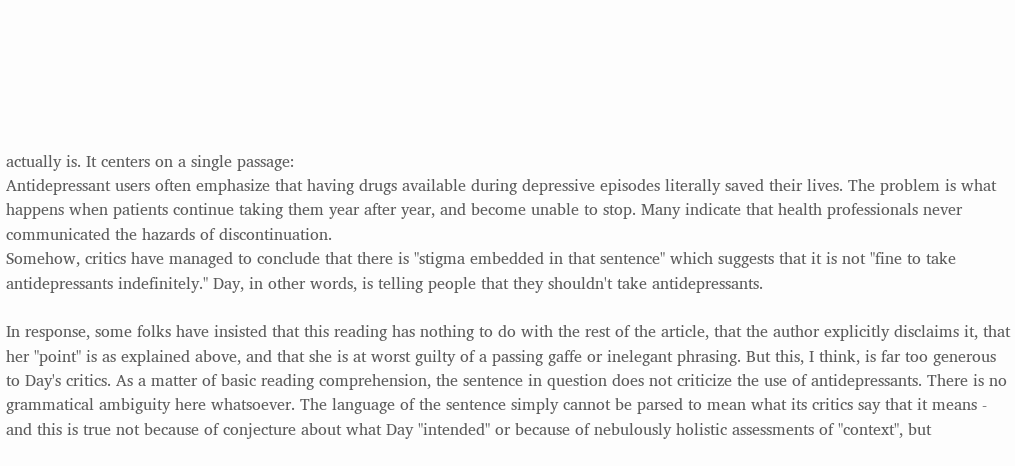actually is. It centers on a single passage:
Antidepressant users often emphasize that having drugs available during depressive episodes literally saved their lives. The problem is what happens when patients continue taking them year after year, and become unable to stop. Many indicate that health professionals never communicated the hazards of discontinuation.
Somehow, critics have managed to conclude that there is "stigma embedded in that sentence" which suggests that it is not "fine to take antidepressants indefinitely." Day, in other words, is telling people that they shouldn't take antidepressants.

In response, some folks have insisted that this reading has nothing to do with the rest of the article, that the author explicitly disclaims it, that her "point" is as explained above, and that she is at worst guilty of a passing gaffe or inelegant phrasing. But this, I think, is far too generous to Day's critics. As a matter of basic reading comprehension, the sentence in question does not criticize the use of antidepressants. There is no grammatical ambiguity here whatsoever. The language of the sentence simply cannot be parsed to mean what its critics say that it means - and this is true not because of conjecture about what Day "intended" or because of nebulously holistic assessments of "context", but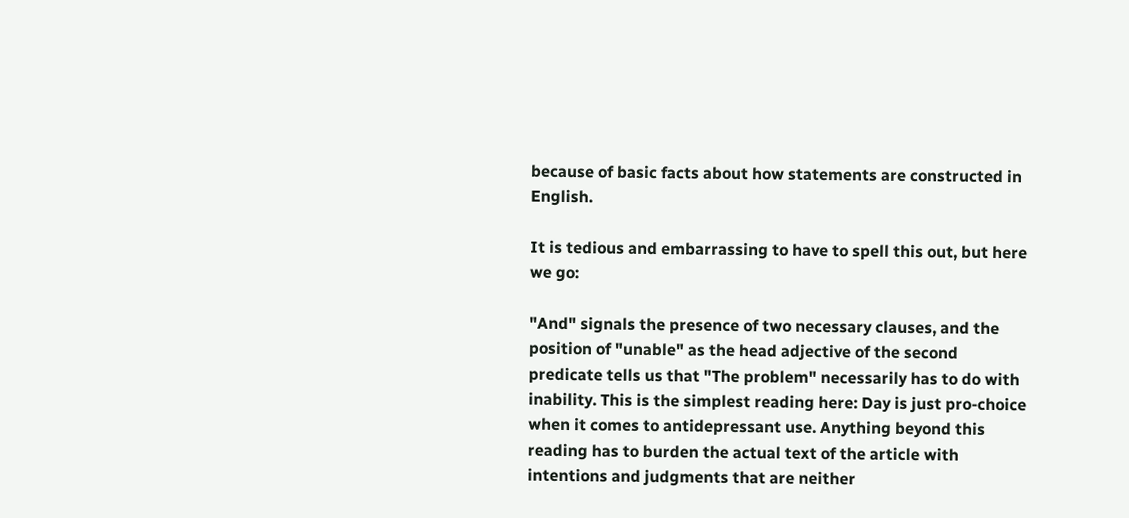because of basic facts about how statements are constructed in English.

It is tedious and embarrassing to have to spell this out, but here we go:

"And" signals the presence of two necessary clauses, and the position of "unable" as the head adjective of the second predicate tells us that "The problem" necessarily has to do with inability. This is the simplest reading here: Day is just pro-choice when it comes to antidepressant use. Anything beyond this reading has to burden the actual text of the article with intentions and judgments that are neither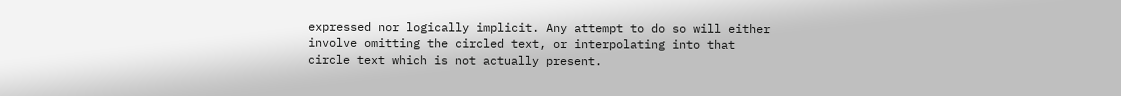expressed nor logically implicit. Any attempt to do so will either involve omitting the circled text, or interpolating into that circle text which is not actually present.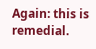Again: this is remedial.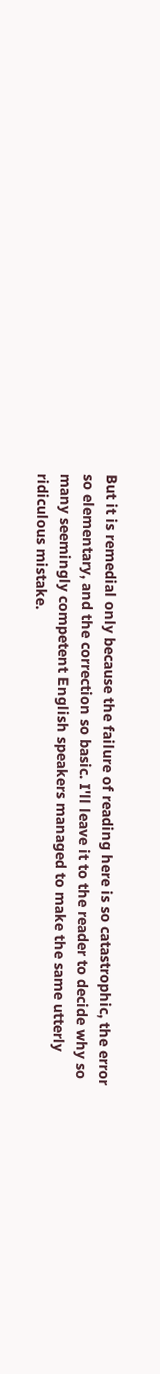But it is remedial only because the failure of reading here is so catastrophic, the error so elementary, and the correction so basic. I'll leave it to the reader to decide why so many seemingly competent English speakers managed to make the same utterly ridiculous mistake.